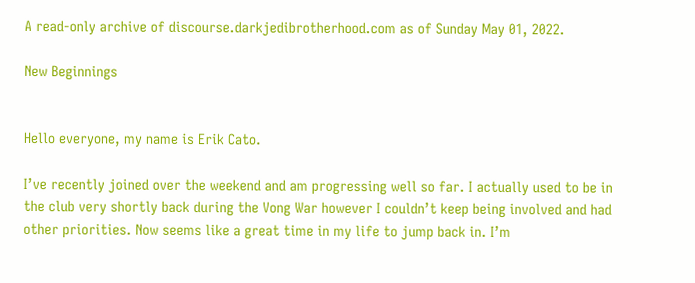A read-only archive of discourse.darkjedibrotherhood.com as of Sunday May 01, 2022.

New Beginnings


Hello everyone, my name is Erik Cato.

I’ve recently joined over the weekend and am progressing well so far. I actually used to be in the club very shortly back during the Vong War however I couldn’t keep being involved and had other priorities. Now seems like a great time in my life to jump back in. I’m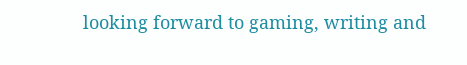looking forward to gaming, writing and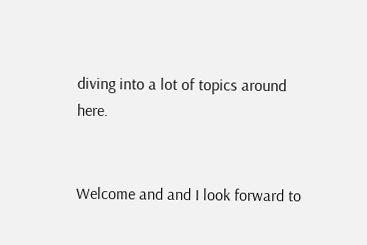diving into a lot of topics around here.


Welcome and and I look forward to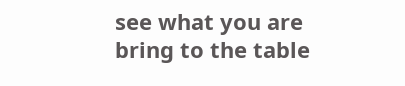see what you are bring to the table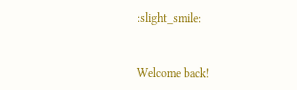:slight_smile:


Welcome back!